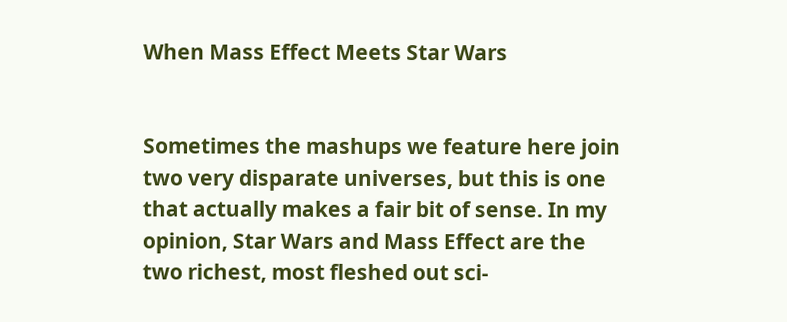When Mass Effect Meets Star Wars


Sometimes the mashups we feature here join two very disparate universes, but this is one that actually makes a fair bit of sense. In my opinion, Star Wars and Mass Effect are the two richest, most fleshed out sci-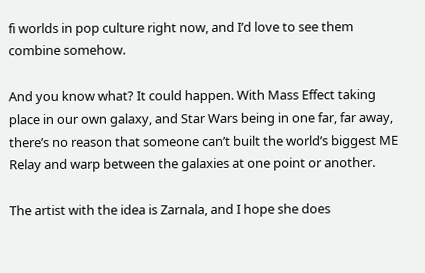fi worlds in pop culture right now, and I’d love to see them combine somehow.

And you know what? It could happen. With Mass Effect taking place in our own galaxy, and Star Wars being in one far, far away, there’s no reason that someone can’t built the world’s biggest ME Relay and warp between the galaxies at one point or another.

The artist with the idea is Zarnala, and I hope she does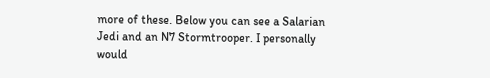more of these. Below you can see a Salarian Jedi and an N7 Stormtrooper. I personally would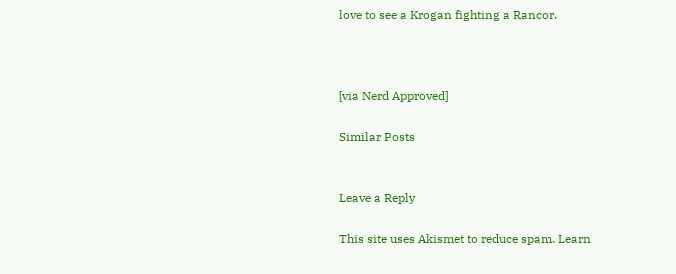love to see a Krogan fighting a Rancor.



[via Nerd Approved]

Similar Posts


Leave a Reply

This site uses Akismet to reduce spam. Learn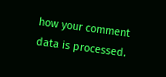how your comment data is processed.